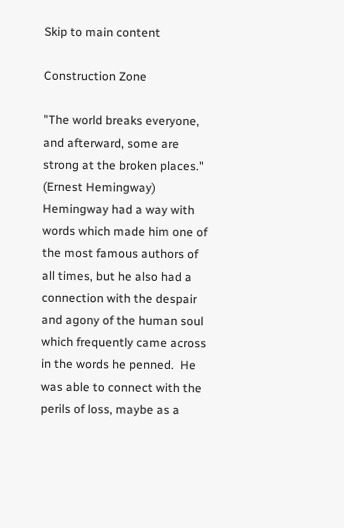Skip to main content

Construction Zone

"The world breaks everyone, and afterward, some are strong at the broken places."  (Ernest Hemingway)   Hemingway had a way with words which made him one of the most famous authors of all times, but he also had a connection with the despair and agony of the human soul which frequently came across in the words he penned.  He was able to connect with the perils of loss, maybe as a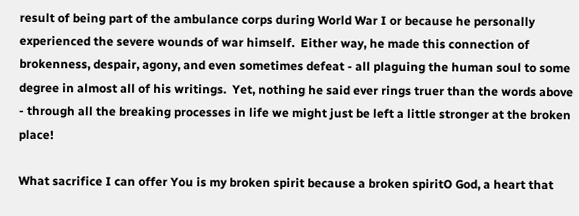result of being part of the ambulance corps during World War I or because he personally experienced the severe wounds of war himself.  Either way, he made this connection of brokenness, despair, agony, and even sometimes defeat - all plaguing the human soul to some degree in almost all of his writings.  Yet, nothing he said ever rings truer than the words above - through all the breaking processes in life we might just be left a little stronger at the broken place!

What sacrifice I can offer You is my broken spirit because a broken spiritO God, a heart that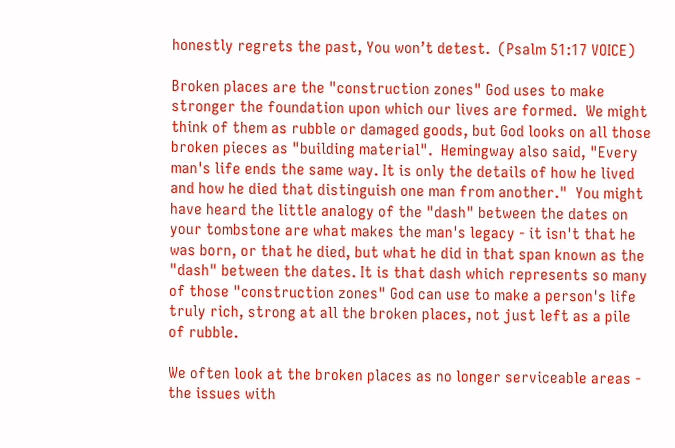honestly regrets the past, You won’t detest.  (Psalm 51:17 VOICE)

Broken places are the "construction zones" God uses to make stronger the foundation upon which our lives are formed.  We might think of them as rubble or damaged goods, but God looks on all those broken pieces as "building material".  Hemingway also said, "Every man's life ends the same way. It is only the details of how he lived and how he died that distinguish one man from another."  You might have heard the little analogy of the "dash" between the dates on your tombstone are what makes the man's legacy - it isn't that he was born, or that he died, but what he did in that span known as the "dash" between the dates. It is that dash which represents so many of those "construction zones" God can use to make a person's life truly rich, strong at all the broken places, not just left as a pile of rubble.

We often look at the broken places as no longer serviceable areas - the issues with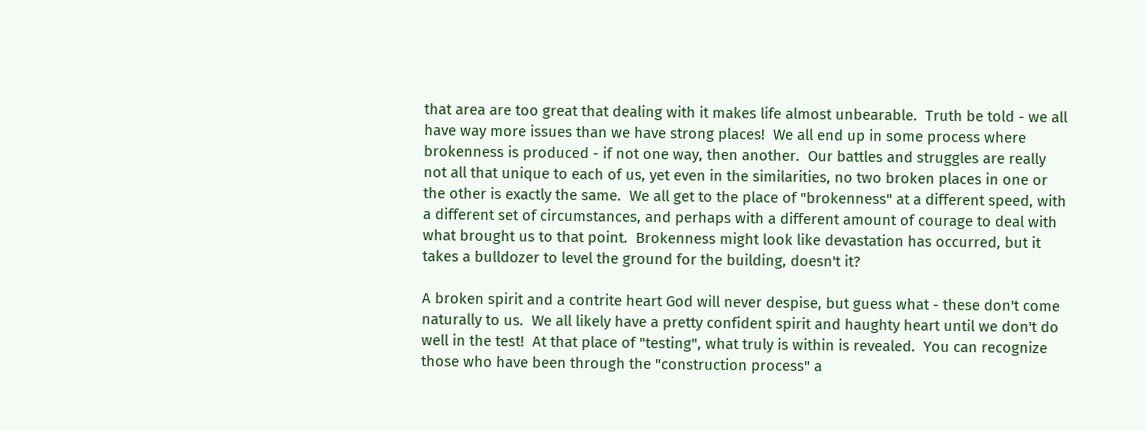that area are too great that dealing with it makes life almost unbearable.  Truth be told - we all have way more issues than we have strong places!  We all end up in some process where brokenness is produced - if not one way, then another.  Our battles and struggles are really not all that unique to each of us, yet even in the similarities, no two broken places in one or the other is exactly the same.  We all get to the place of "brokenness" at a different speed, with a different set of circumstances, and perhaps with a different amount of courage to deal with what brought us to that point.  Brokenness might look like devastation has occurred, but it takes a bulldozer to level the ground for the building, doesn't it?

A broken spirit and a contrite heart God will never despise, but guess what - these don't come naturally to us.  We all likely have a pretty confident spirit and haughty heart until we don't do well in the test!  At that place of "testing", what truly is within is revealed.  You can recognize those who have been through the "construction process" a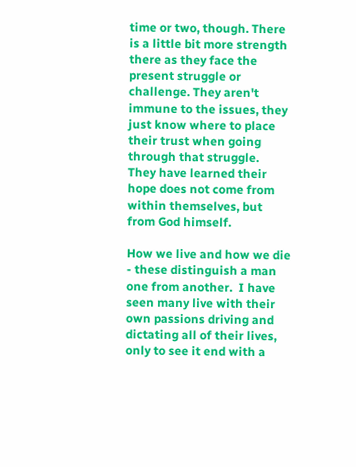time or two, though. There is a little bit more strength there as they face the present struggle or challenge. They aren't immune to the issues, they just know where to place their trust when going through that struggle.  They have learned their hope does not come from within themselves, but from God himself.

How we live and how we die - these distinguish a man one from another.  I have seen many live with their own passions driving and dictating all of their lives, only to see it end with a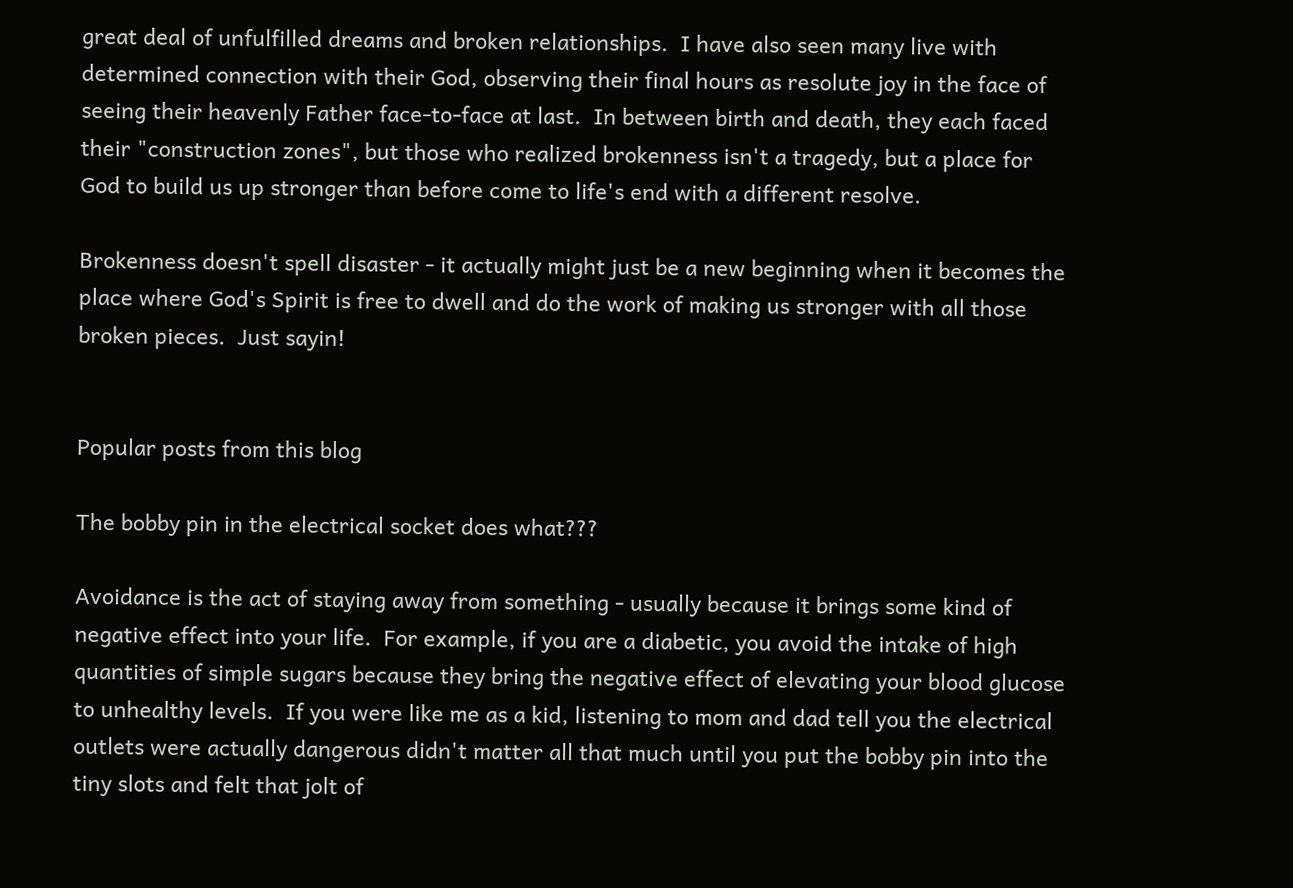great deal of unfulfilled dreams and broken relationships.  I have also seen many live with determined connection with their God, observing their final hours as resolute joy in the face of seeing their heavenly Father face-to-face at last.  In between birth and death, they each faced their "construction zones", but those who realized brokenness isn't a tragedy, but a place for God to build us up stronger than before come to life's end with a different resolve.

Brokenness doesn't spell disaster - it actually might just be a new beginning when it becomes the place where God's Spirit is free to dwell and do the work of making us stronger with all those broken pieces.  Just sayin!


Popular posts from this blog

The bobby pin in the electrical socket does what???

Avoidance is the act of staying away from something - usually because it brings some kind of negative effect into your life.  For example, if you are a diabetic, you avoid the intake of high quantities of simple sugars because they bring the negative effect of elevating your blood glucose to unhealthy levels.  If you were like me as a kid, listening to mom and dad tell you the electrical outlets were actually dangerous didn't matter all that much until you put the bobby pin into the tiny slots and felt that jolt of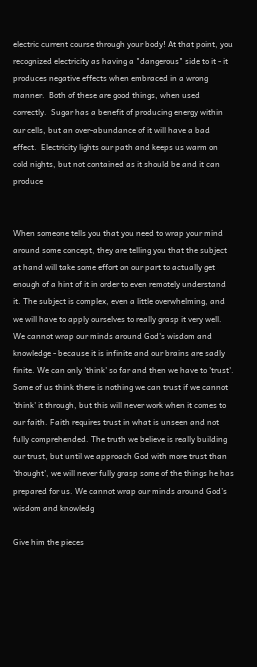electric current course through your body! At that point, you recognized electricity as having a "dangerous" side to it - it produces negative effects when embraced in a wrong manner.  Both of these are good things, when used correctly.  Sugar has a benefit of producing energy within our cells, but an over-abundance of it will have a bad effect.  Electricity lights our path and keeps us warm on cold nights, but not contained as it should be and it can produce


When someone tells you that you need to wrap your mind around some concept, they are telling you that the subject at hand will take some effort on our part to actually get enough of a hint of it in order to even remotely understand it. The subject is complex, even a little overwhelming, and we will have to apply ourselves to really grasp it very well. We cannot wrap our minds around God's wisdom and knowledge - because it is infinite and our brains are sadly finite. We can only 'think' so far and then we have to 'trust'. Some of us think there is nothing we can trust if we cannot 'think' it through, but this will never work when it comes to our faith. Faith requires trust in what is unseen and not fully comprehended. The truth we believe is really building our trust, but until we approach God with more trust than 'thought', we will never fully grasp some of the things he has prepared for us. We cannot wrap our minds around God’s wisdom and knowledg

Give him the pieces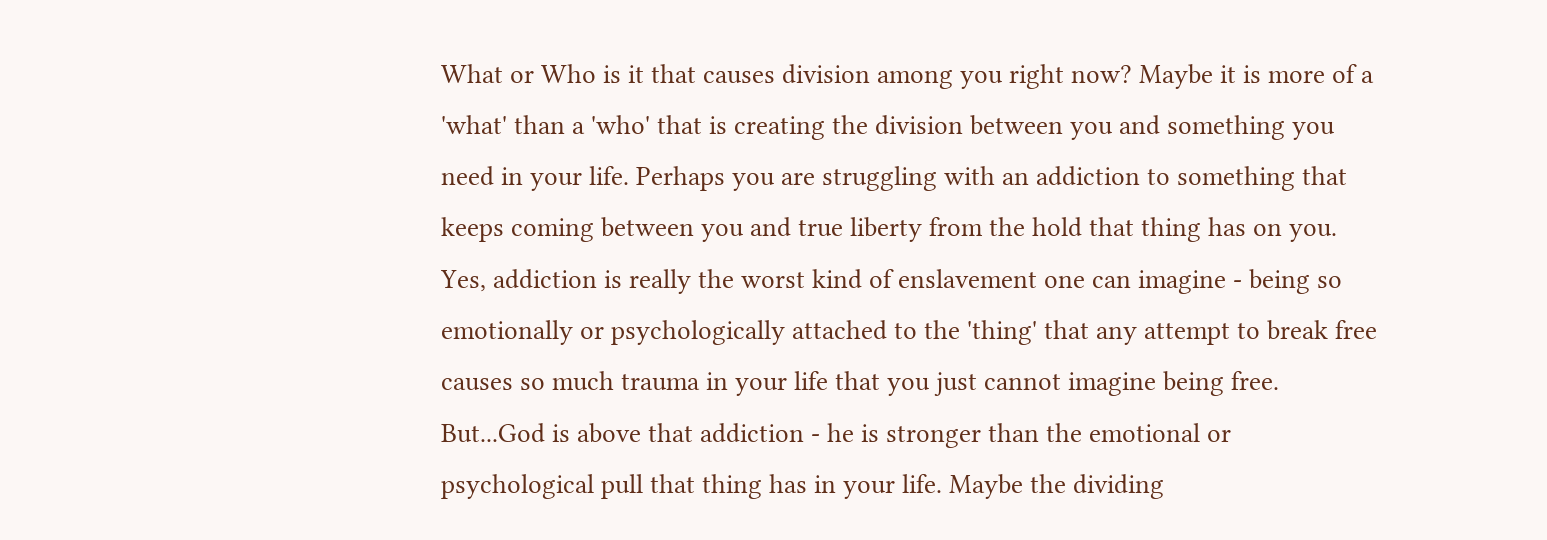What or Who is it that causes division among you right now? Maybe it is more of a 'what' than a 'who' that is creating the division between you and something you need in your life. Perhaps you are struggling with an addiction to something that keeps coming between you and true liberty from the hold that thing has on you. Yes, addiction is really the worst kind of enslavement one can imagine - being so emotionally or psychologically attached to the 'thing' that any attempt to break free causes so much trauma in your life that you just cannot imagine being free. But...God is above that addiction - he is stronger than the emotional or psychological pull that thing has in your life. Maybe the dividing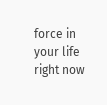force in your life right now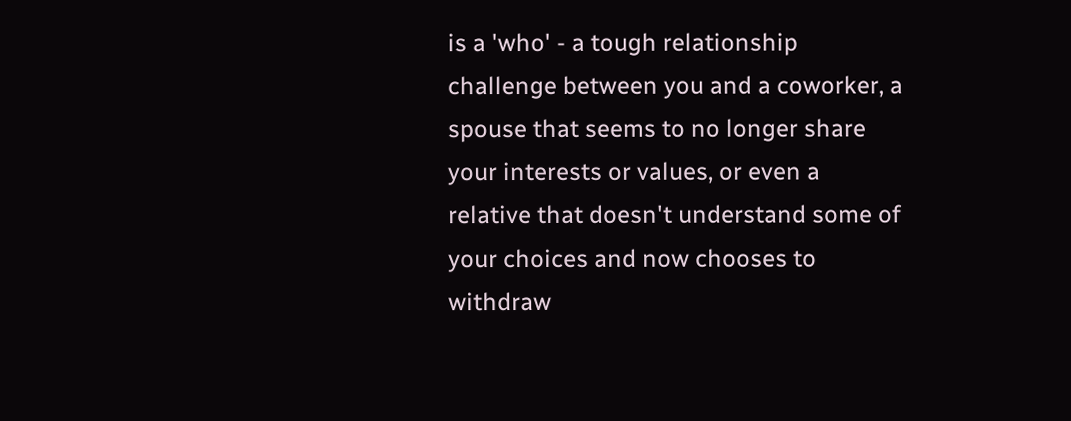is a 'who' - a tough relationship challenge between you and a coworker, a spouse that seems to no longer share your interests or values, or even a relative that doesn't understand some of your choices and now chooses to withdraw